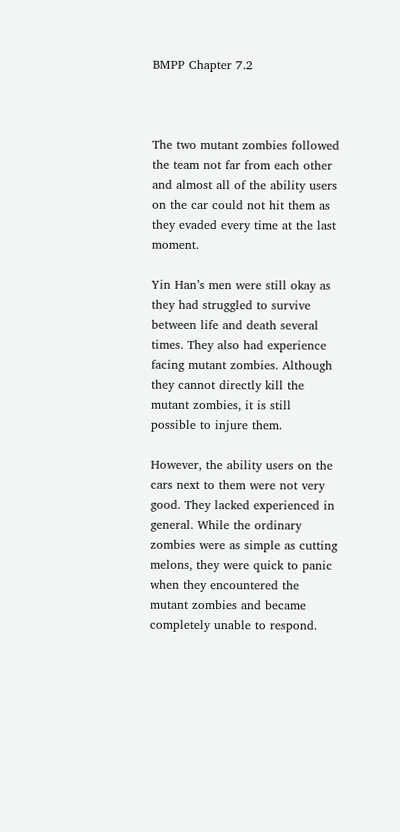BMPP Chapter 7.2



The two mutant zombies followed the team not far from each other and almost all of the ability users on the car could not hit them as they evaded every time at the last moment.

Yin Han’s men were still okay as they had struggled to survive between life and death several times. They also had experience facing mutant zombies. Although they cannot directly kill the mutant zombies, it is still possible to injure them.

However, the ability users on the cars next to them were not very good. They lacked experienced in general. While the ordinary zombies were as simple as cutting melons, they were quick to panic when they encountered the mutant zombies and became completely unable to respond.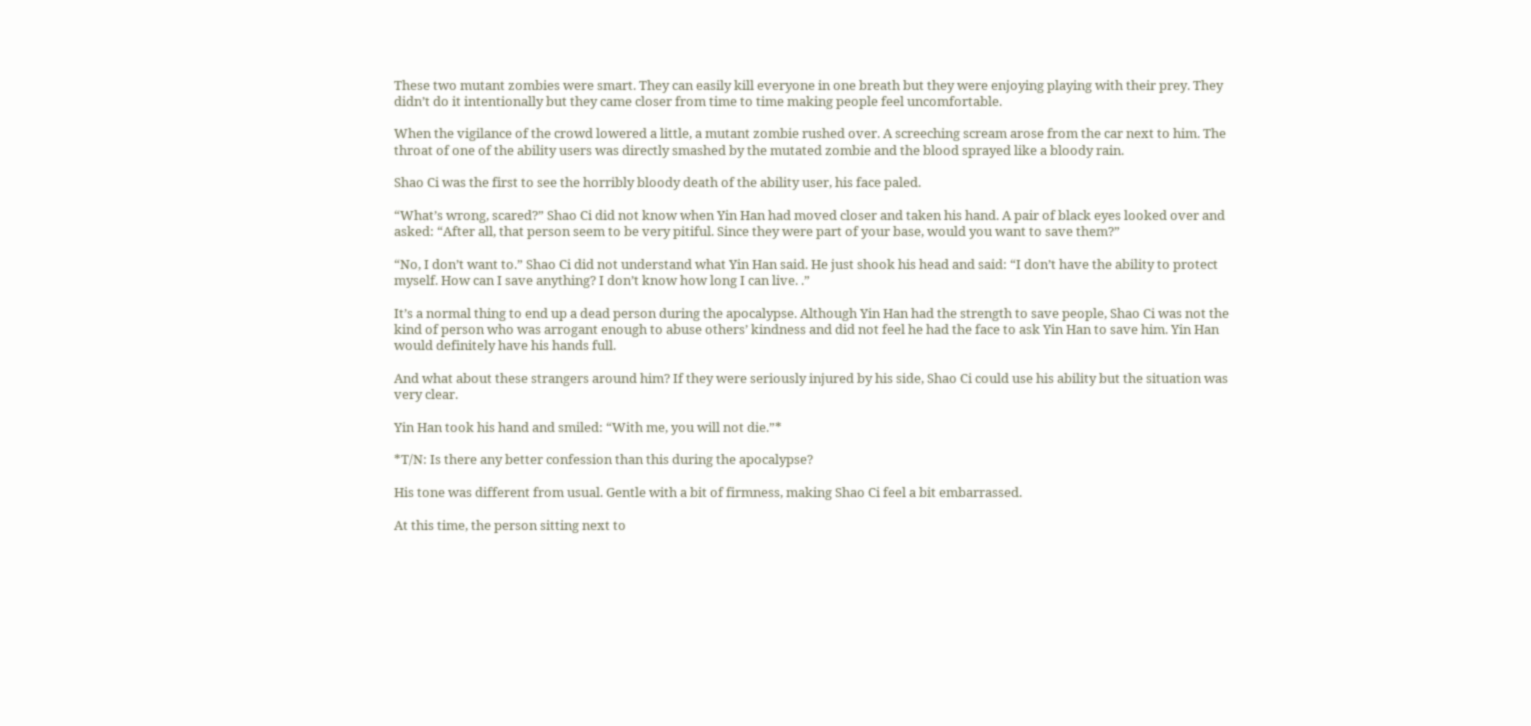These two mutant zombies were smart. They can easily kill everyone in one breath but they were enjoying playing with their prey. They didn’t do it intentionally but they came closer from time to time making people feel uncomfortable.

When the vigilance of the crowd lowered a little, a mutant zombie rushed over. A screeching scream arose from the car next to him. The throat of one of the ability users was directly smashed by the mutated zombie and the blood sprayed like a bloody rain.

Shao Ci was the first to see the horribly bloody death of the ability user, his face paled.

“What’s wrong, scared?” Shao Ci did not know when Yin Han had moved closer and taken his hand. A pair of black eyes looked over and asked: “After all, that person seem to be very pitiful. Since they were part of your base, would you want to save them?”

“No, I don’t want to.” Shao Ci did not understand what Yin Han said. He just shook his head and said: “I don’t have the ability to protect myself. How can I save anything? I don’t know how long I can live. .”

It’s a normal thing to end up a dead person during the apocalypse. Although Yin Han had the strength to save people, Shao Ci was not the kind of person who was arrogant enough to abuse others’ kindness and did not feel he had the face to ask Yin Han to save him. Yin Han would definitely have his hands full.

And what about these strangers around him? If they were seriously injured by his side, Shao Ci could use his ability but the situation was very clear.

Yin Han took his hand and smiled: “With me, you will not die.”*

*T/N: Is there any better confession than this during the apocalypse?

His tone was different from usual. Gentle with a bit of firmness, making Shao Ci feel a bit embarrassed.

At this time, the person sitting next to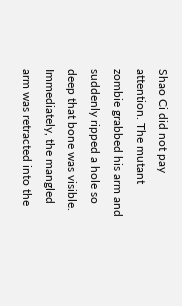Shao Ci did not pay attention. The mutant zombie grabbed his arm and suddenly ripped a hole so deep that bone was visible. Immediately, the mangled arm was retracted into the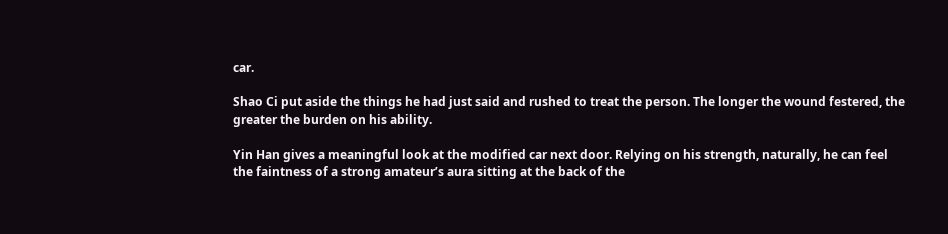car.

Shao Ci put aside the things he had just said and rushed to treat the person. The longer the wound festered, the greater the burden on his ability.

Yin Han gives a meaningful look at the modified car next door. Relying on his strength, naturally, he can feel the faintness of a strong amateur’s aura sitting at the back of the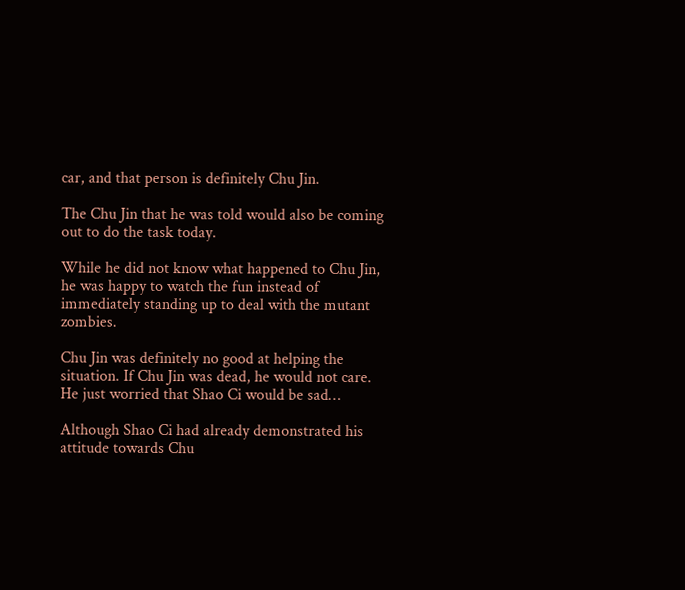car, and that person is definitely Chu Jin.

The Chu Jin that he was told would also be coming out to do the task today.

While he did not know what happened to Chu Jin, he was happy to watch the fun instead of immediately standing up to deal with the mutant zombies.

Chu Jin was definitely no good at helping the situation. If Chu Jin was dead, he would not care. He just worried that Shao Ci would be sad…

Although Shao Ci had already demonstrated his attitude towards Chu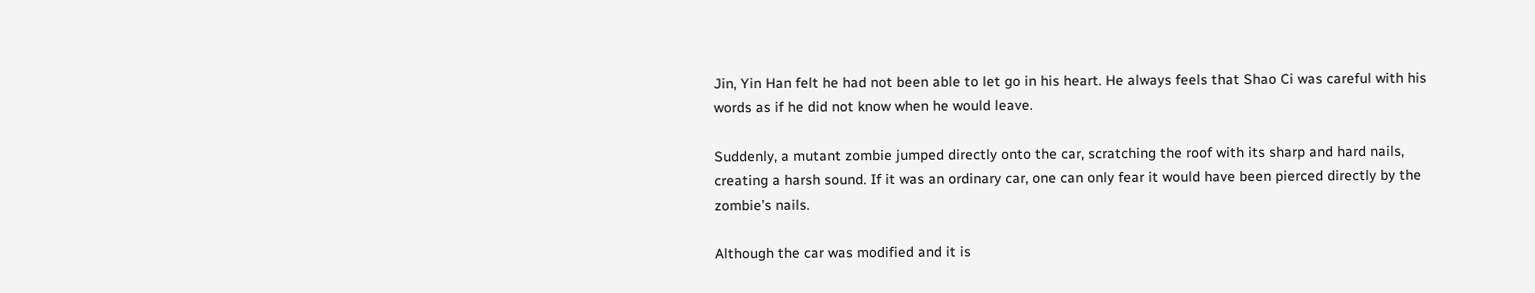Jin, Yin Han felt he had not been able to let go in his heart. He always feels that Shao Ci was careful with his words as if he did not know when he would leave.

Suddenly, a mutant zombie jumped directly onto the car, scratching the roof with its sharp and hard nails, creating a harsh sound. If it was an ordinary car, one can only fear it would have been pierced directly by the zombie’s nails.

Although the car was modified and it is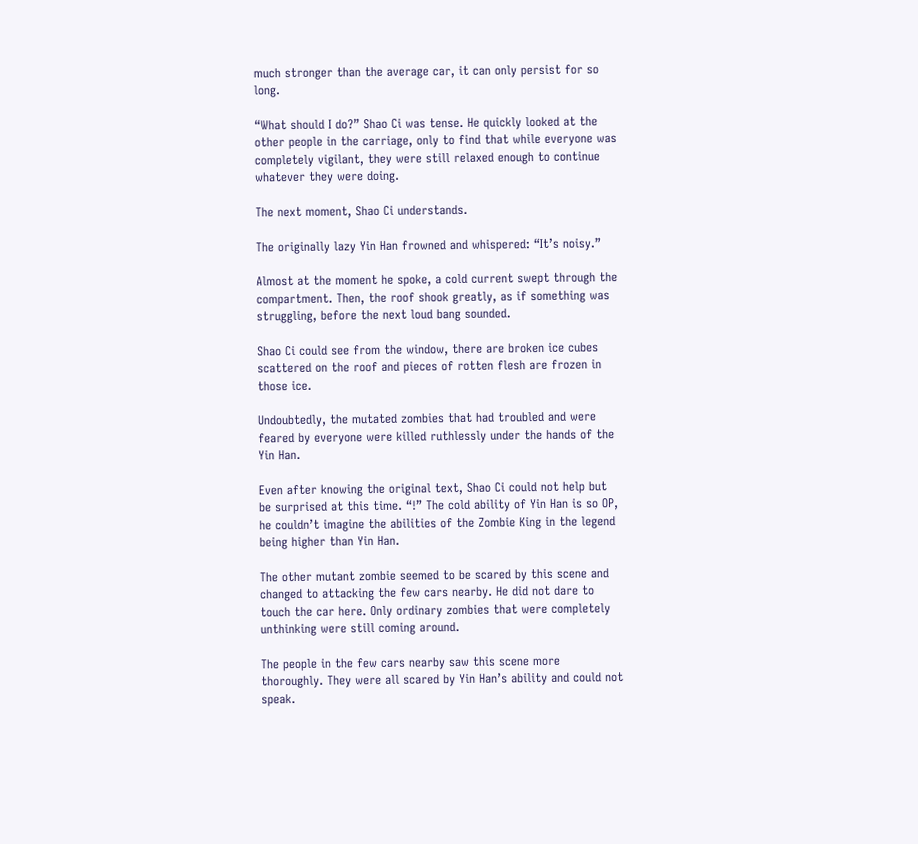much stronger than the average car, it can only persist for so long.

“What should I do?” Shao Ci was tense. He quickly looked at the other people in the carriage, only to find that while everyone was completely vigilant, they were still relaxed enough to continue whatever they were doing.

The next moment, Shao Ci understands.

The originally lazy Yin Han frowned and whispered: “It’s noisy.”

Almost at the moment he spoke, a cold current swept through the compartment. Then, the roof shook greatly, as if something was struggling, before the next loud bang sounded.

Shao Ci could see from the window, there are broken ice cubes scattered on the roof and pieces of rotten flesh are frozen in those ice.

Undoubtedly, the mutated zombies that had troubled and were feared by everyone were killed ruthlessly under the hands of the Yin Han.

Even after knowing the original text, Shao Ci could not help but be surprised at this time. “!” The cold ability of Yin Han is so OP, he couldn’t imagine the abilities of the Zombie King in the legend being higher than Yin Han.

The other mutant zombie seemed to be scared by this scene and changed to attacking the few cars nearby. He did not dare to touch the car here. Only ordinary zombies that were completely unthinking were still coming around.

The people in the few cars nearby saw this scene more thoroughly. They were all scared by Yin Han’s ability and could not speak.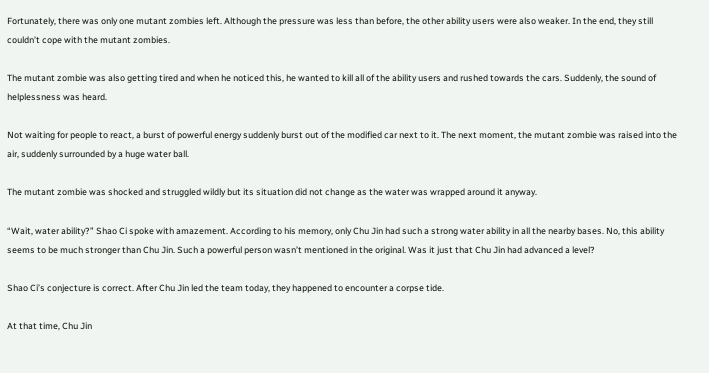Fortunately, there was only one mutant zombies left. Although the pressure was less than before, the other ability users were also weaker. In the end, they still couldn’t cope with the mutant zombies.

The mutant zombie was also getting tired and when he noticed this, he wanted to kill all of the ability users and rushed towards the cars. Suddenly, the sound of helplessness was heard.

Not waiting for people to react, a burst of powerful energy suddenly burst out of the modified car next to it. The next moment, the mutant zombie was raised into the air, suddenly surrounded by a huge water ball.

The mutant zombie was shocked and struggled wildly but its situation did not change as the water was wrapped around it anyway.

“Wait, water ability?” Shao Ci spoke with amazement. According to his memory, only Chu Jin had such a strong water ability in all the nearby bases. No, this ability seems to be much stronger than Chu Jin. Such a powerful person wasn’t mentioned in the original. Was it just that Chu Jin had advanced a level?

Shao Ci’s conjecture is correct. After Chu Jin led the team today, they happened to encounter a corpse tide.

At that time, Chu Jin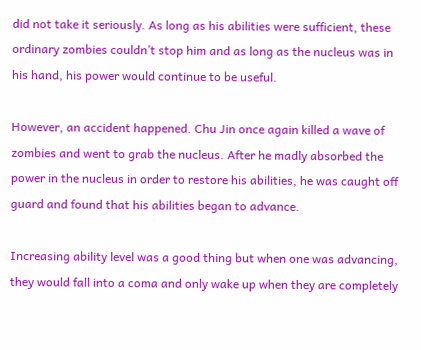did not take it seriously. As long as his abilities were sufficient, these ordinary zombies couldn’t stop him and as long as the nucleus was in his hand, his power would continue to be useful.

However, an accident happened. Chu Jin once again killed a wave of zombies and went to grab the nucleus. After he madly absorbed the power in the nucleus in order to restore his abilities, he was caught off guard and found that his abilities began to advance.

Increasing ability level was a good thing but when one was advancing, they would fall into a coma and only wake up when they are completely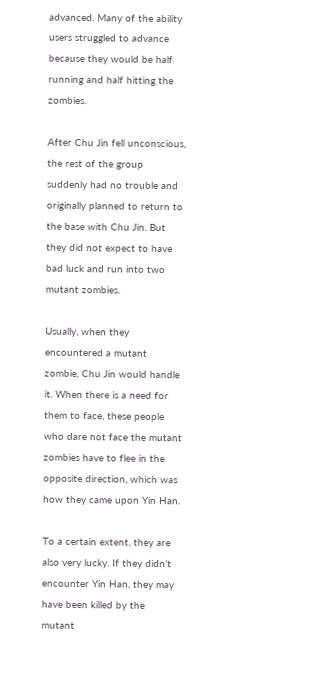advanced. Many of the ability users struggled to advance because they would be half running and half hitting the zombies.

After Chu Jin fell unconscious, the rest of the group suddenly had no trouble and originally planned to return to the base with Chu Jin. But they did not expect to have bad luck and run into two mutant zombies.

Usually, when they encountered a mutant zombie, Chu Jin would handle it. When there is a need for them to face, these people who dare not face the mutant zombies have to flee in the opposite direction, which was how they came upon Yin Han.

To a certain extent, they are also very lucky. If they didn’t encounter Yin Han, they may have been killed by the mutant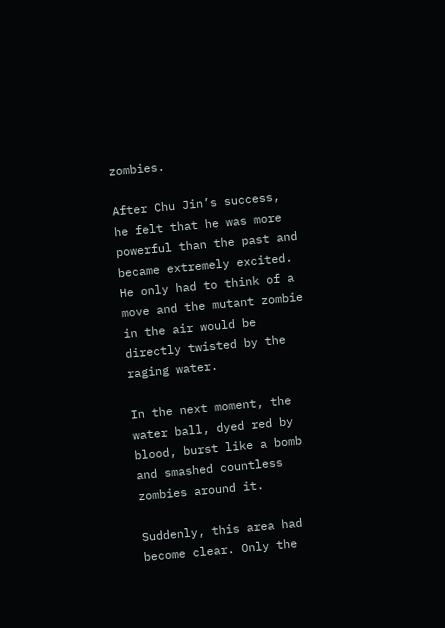zombies.

After Chu Jin’s success, he felt that he was more powerful than the past and became extremely excited. He only had to think of a move and the mutant zombie in the air would be directly twisted by the raging water.

In the next moment, the water ball, dyed red by blood, burst like a bomb and smashed countless zombies around it.

Suddenly, this area had become clear. Only the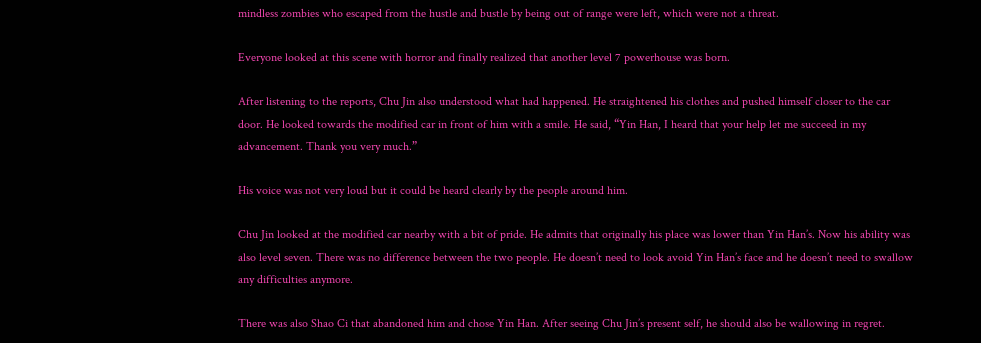mindless zombies who escaped from the hustle and bustle by being out of range were left, which were not a threat.

Everyone looked at this scene with horror and finally realized that another level 7 powerhouse was born.

After listening to the reports, Chu Jin also understood what had happened. He straightened his clothes and pushed himself closer to the car door. He looked towards the modified car in front of him with a smile. He said, “Yin Han, I heard that your help let me succeed in my advancement. Thank you very much.”

His voice was not very loud but it could be heard clearly by the people around him.

Chu Jin looked at the modified car nearby with a bit of pride. He admits that originally his place was lower than Yin Han’s. Now his ability was also level seven. There was no difference between the two people. He doesn’t need to look avoid Yin Han’s face and he doesn’t need to swallow any difficulties anymore.

There was also Shao Ci that abandoned him and chose Yin Han. After seeing Chu Jin’s present self, he should also be wallowing in regret.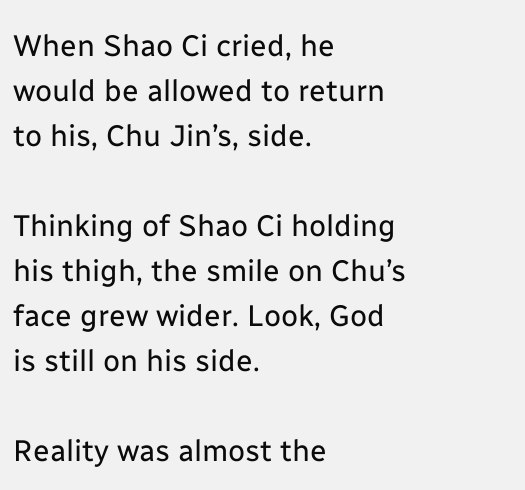When Shao Ci cried, he would be allowed to return to his, Chu Jin’s, side.

Thinking of Shao Ci holding his thigh, the smile on Chu’s face grew wider. Look, God is still on his side.

Reality was almost the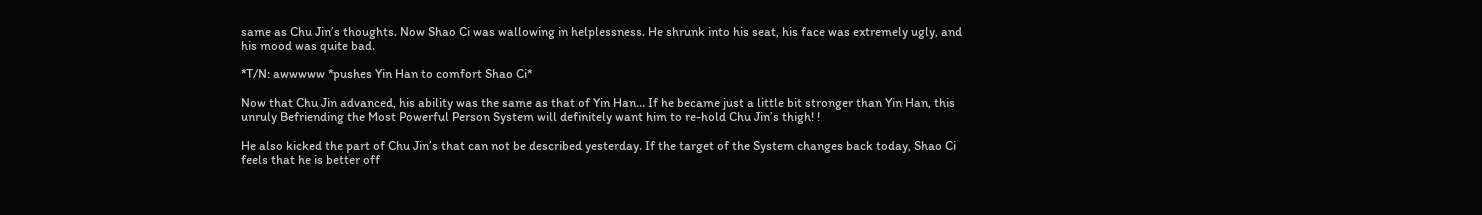same as Chu Jin’s thoughts. Now Shao Ci was wallowing in helplessness. He shrunk into his seat, his face was extremely ugly, and his mood was quite bad.

*T/N: awwwww *pushes Yin Han to comfort Shao Ci*

Now that Chu Jin advanced, his ability was the same as that of Yin Han… If he became just a little bit stronger than Yin Han, this unruly Befriending the Most Powerful Person System will definitely want him to re-hold Chu Jin’s thigh! !

He also kicked the part of Chu Jin’s that can not be described yesterday. If the target of the System changes back today, Shao Ci feels that he is better off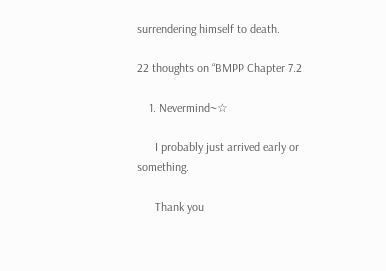surrendering himself to death.

22 thoughts on “BMPP Chapter 7.2

    1. Nevermind~☆

      I probably just arrived early or something.

      Thank you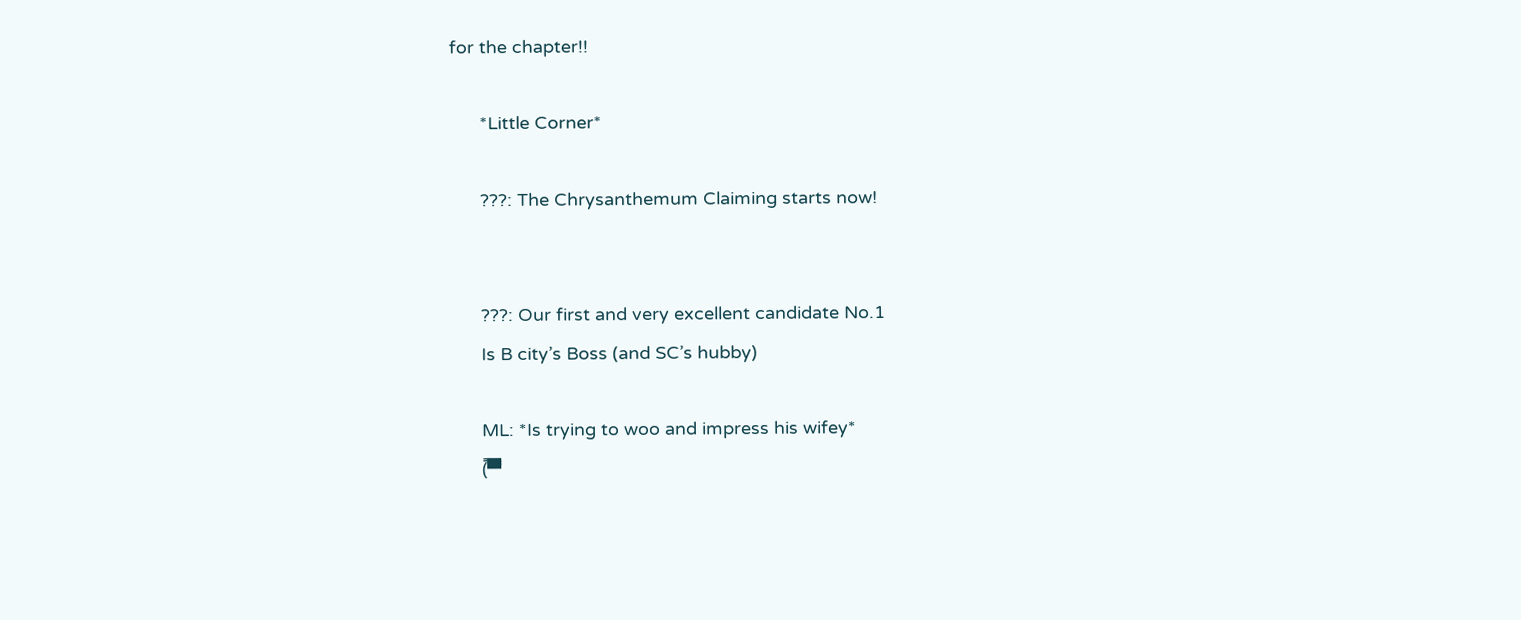for the chapter!!

      *Little Corner*

      ???: The Chrysanthemum Claiming starts now!


      ???: Our first and very excellent candidate No.1
      Is B city’s Boss (and SC’s hubby)

      ML: *Is trying to woo and impress his wifey*
      (̿▀̿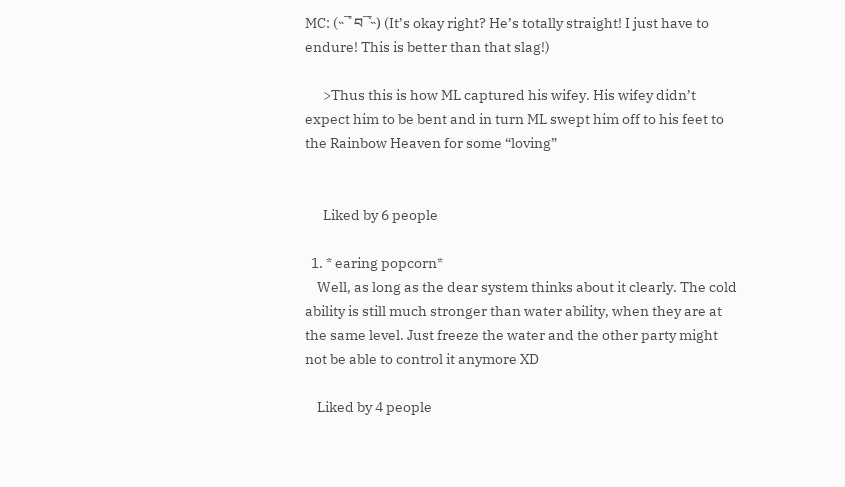MC: (˵¯͒ བ¯͒˵) (It’s okay right? He’s totally straight! I just have to endure! This is better than that slag!)

      >Thus this is how ML captured his wifey. His wifey didn’t expect him to be bent and in turn ML swept him off to his feet to the Rainbow Heaven for some “loving”


      Liked by 6 people

  1. * earing popcorn*
    Well, as long as the dear system thinks about it clearly. The cold ability is still much stronger than water ability, when they are at the same level. Just freeze the water and the other party might not be able to control it anymore XD

    Liked by 4 people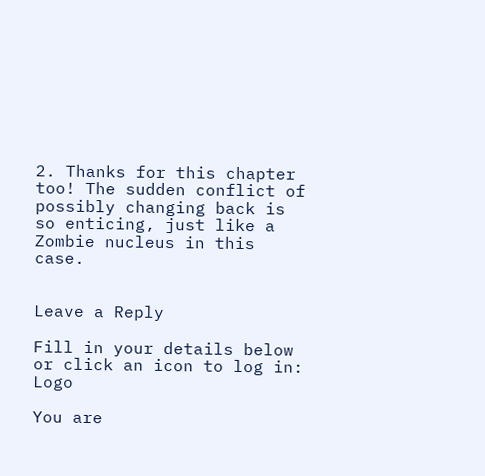2. Thanks for this chapter too! The sudden conflict of possibly changing back is so enticing, just like a Zombie nucleus in this case.


Leave a Reply

Fill in your details below or click an icon to log in: Logo

You are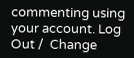commenting using your account. Log Out /  Change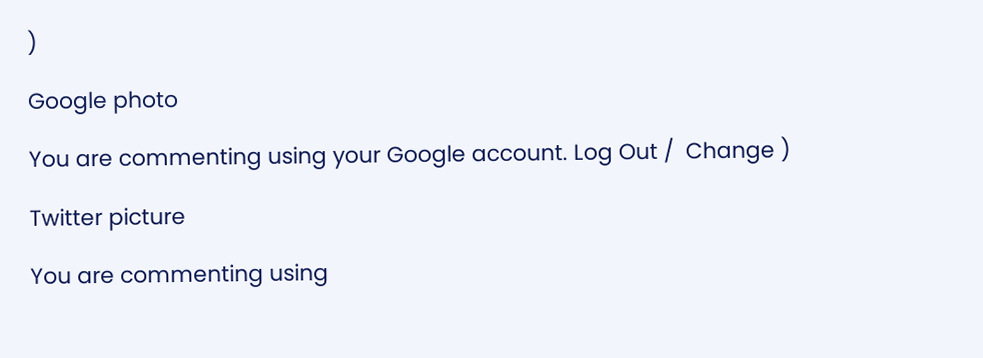)

Google photo

You are commenting using your Google account. Log Out /  Change )

Twitter picture

You are commenting using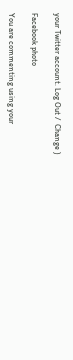your Twitter account. Log Out /  Change )

Facebook photo

You are commenting using your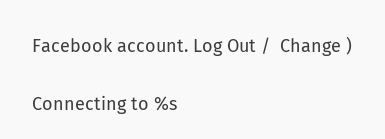Facebook account. Log Out /  Change )

Connecting to %s